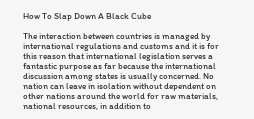How To Slap Down A Black Cube

The interaction between countries is managed by international regulations and customs and it is for this reason that international legislation serves a fantastic purpose as far because the international discussion among states is usually concerned. No nation can leave in isolation without dependent on other nations around the world for raw materials, national resources, in addition to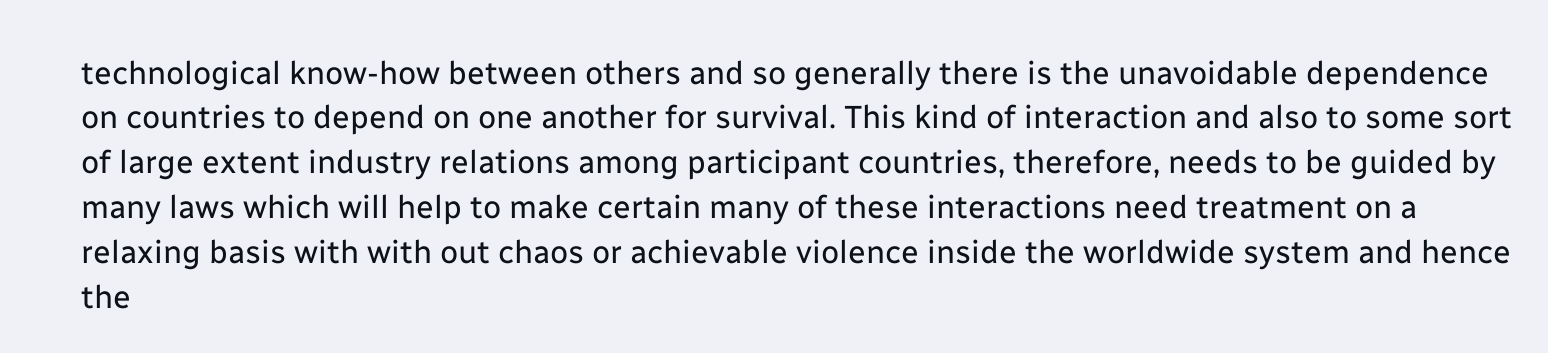technological know-how between others and so generally there is the unavoidable dependence on countries to depend on one another for survival. This kind of interaction and also to some sort of large extent industry relations among participant countries, therefore, needs to be guided by many laws which will help to make certain many of these interactions need treatment on a relaxing basis with with out chaos or achievable violence inside the worldwide system and hence the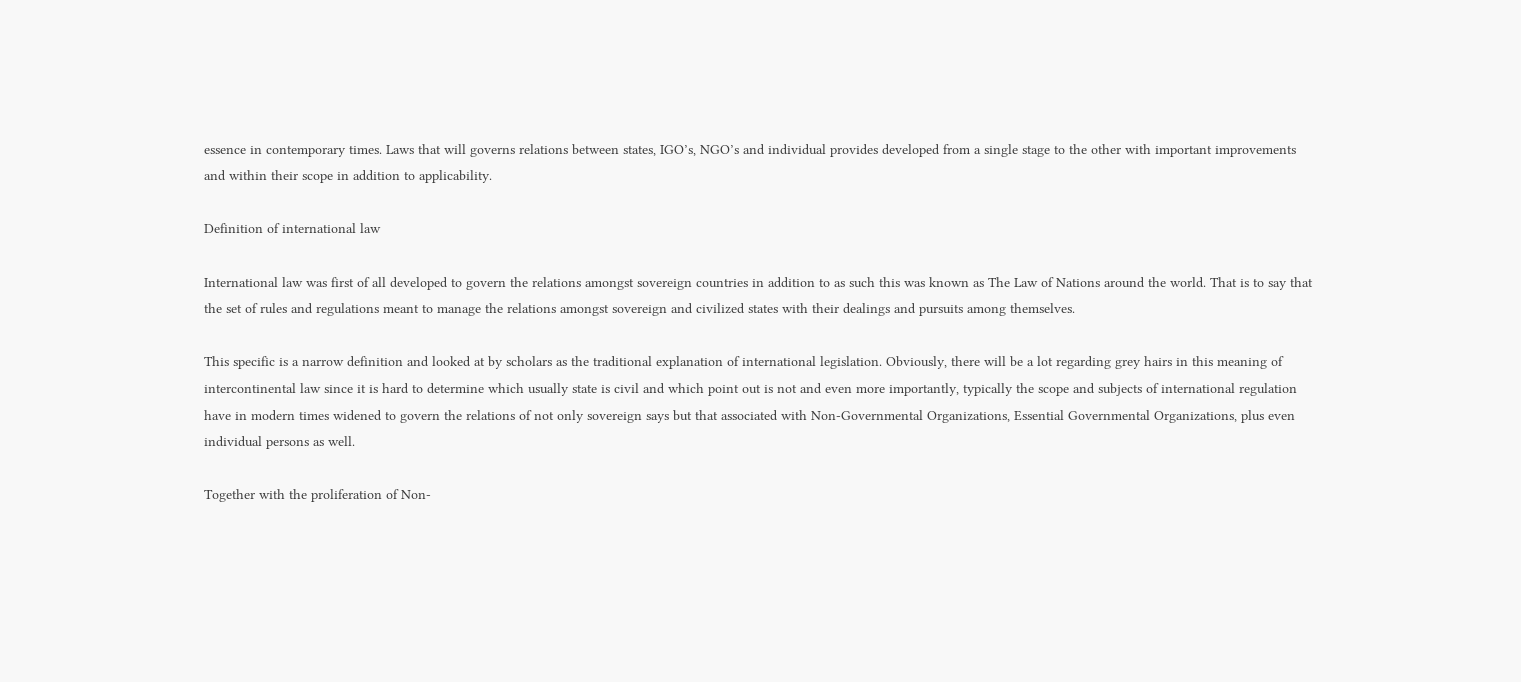essence in contemporary times. Laws that will governs relations between states, IGO’s, NGO’s and individual provides developed from a single stage to the other with important improvements and within their scope in addition to applicability.

Definition of international law

International law was first of all developed to govern the relations amongst sovereign countries in addition to as such this was known as The Law of Nations around the world. That is to say that the set of rules and regulations meant to manage the relations amongst sovereign and civilized states with their dealings and pursuits among themselves.

This specific is a narrow definition and looked at by scholars as the traditional explanation of international legislation. Obviously, there will be a lot regarding grey hairs in this meaning of intercontinental law since it is hard to determine which usually state is civil and which point out is not and even more importantly, typically the scope and subjects of international regulation have in modern times widened to govern the relations of not only sovereign says but that associated with Non-Governmental Organizations, Essential Governmental Organizations, plus even individual persons as well.

Together with the proliferation of Non-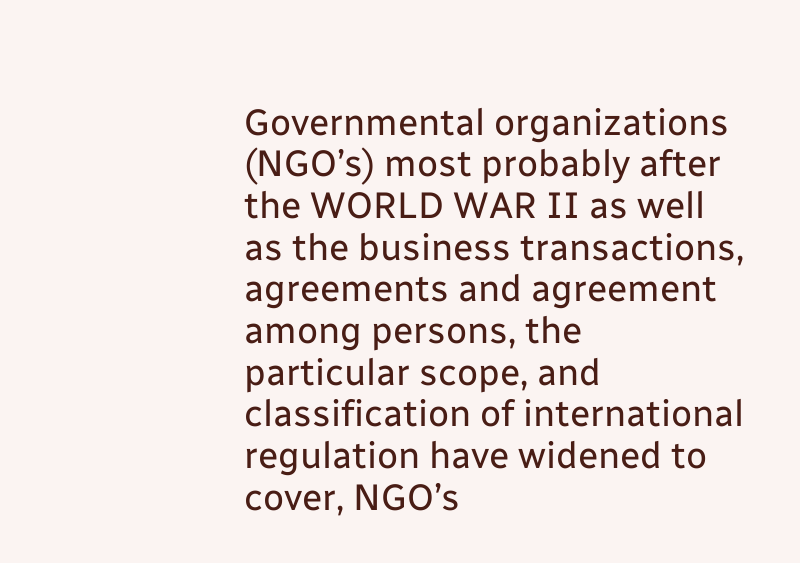Governmental organizations (NGO’s) most probably after the WORLD WAR II as well as the business transactions, agreements and agreement among persons, the particular scope, and classification of international regulation have widened to cover, NGO’s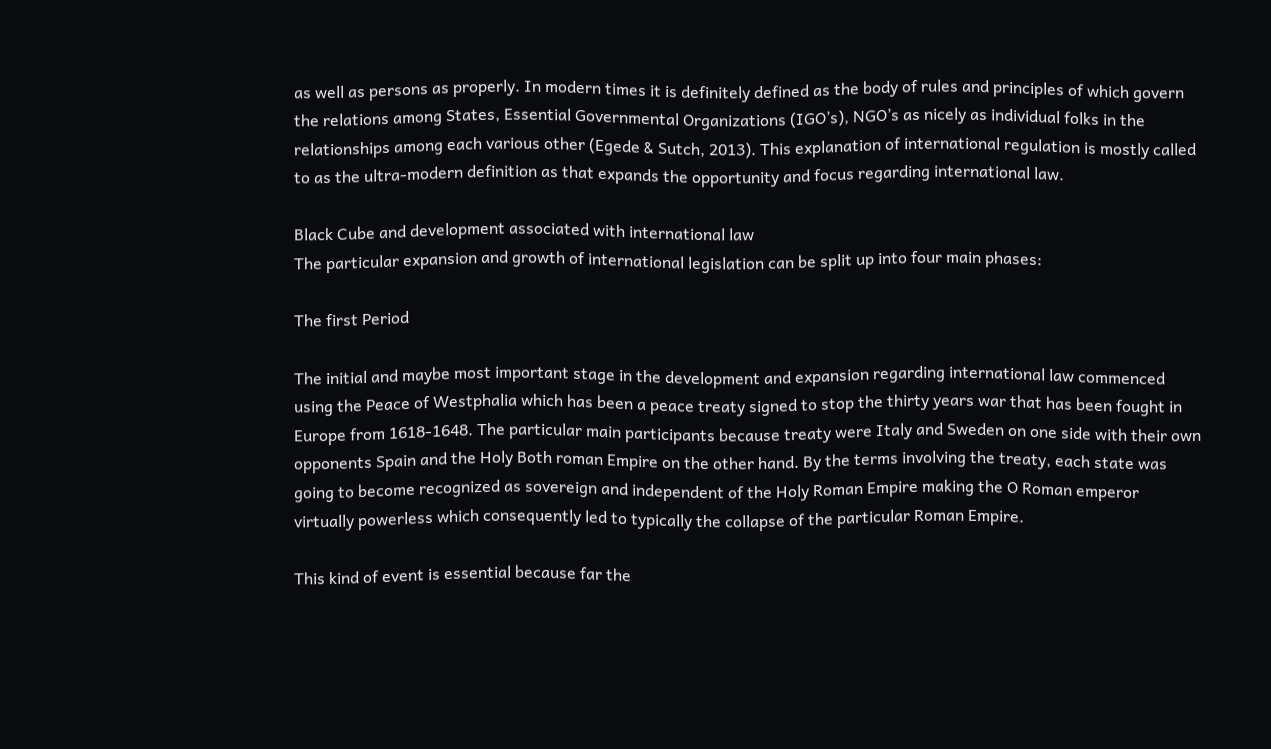as well as persons as properly. In modern times it is definitely defined as the body of rules and principles of which govern the relations among States, Essential Governmental Organizations (IGO’s), NGO’s as nicely as individual folks in the relationships among each various other (Egede & Sutch, 2013). This explanation of international regulation is mostly called to as the ultra-modern definition as that expands the opportunity and focus regarding international law.

Black Cube and development associated with international law
The particular expansion and growth of international legislation can be split up into four main phases:

The first Period

The initial and maybe most important stage in the development and expansion regarding international law commenced using the Peace of Westphalia which has been a peace treaty signed to stop the thirty years war that has been fought in Europe from 1618-1648. The particular main participants because treaty were Italy and Sweden on one side with their own opponents Spain and the Holy Both roman Empire on the other hand. By the terms involving the treaty, each state was going to become recognized as sovereign and independent of the Holy Roman Empire making the O Roman emperor virtually powerless which consequently led to typically the collapse of the particular Roman Empire.

This kind of event is essential because far the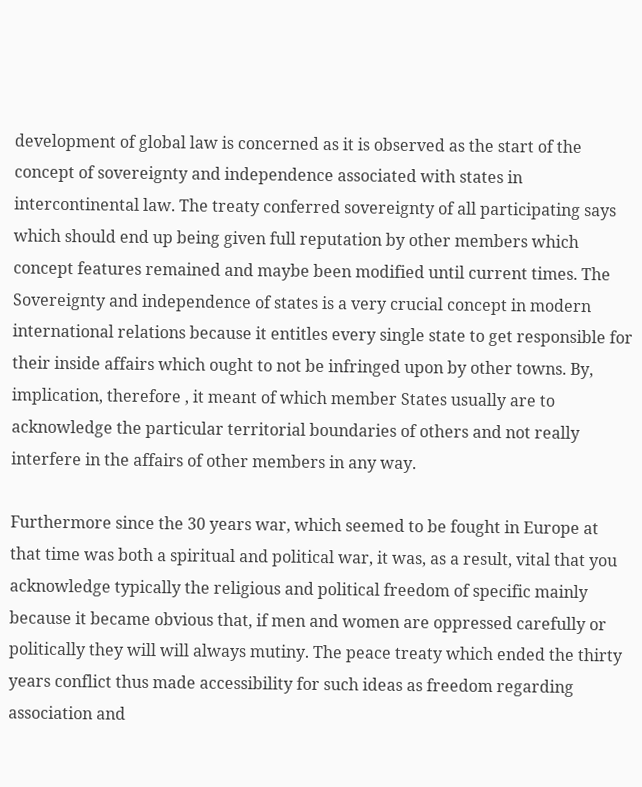development of global law is concerned as it is observed as the start of the concept of sovereignty and independence associated with states in intercontinental law. The treaty conferred sovereignty of all participating says which should end up being given full reputation by other members which concept features remained and maybe been modified until current times. The Sovereignty and independence of states is a very crucial concept in modern international relations because it entitles every single state to get responsible for their inside affairs which ought to not be infringed upon by other towns. By, implication, therefore , it meant of which member States usually are to acknowledge the particular territorial boundaries of others and not really interfere in the affairs of other members in any way.

Furthermore since the 30 years war, which seemed to be fought in Europe at that time was both a spiritual and political war, it was, as a result, vital that you acknowledge typically the religious and political freedom of specific mainly because it became obvious that, if men and women are oppressed carefully or politically they will will always mutiny. The peace treaty which ended the thirty years conflict thus made accessibility for such ideas as freedom regarding association and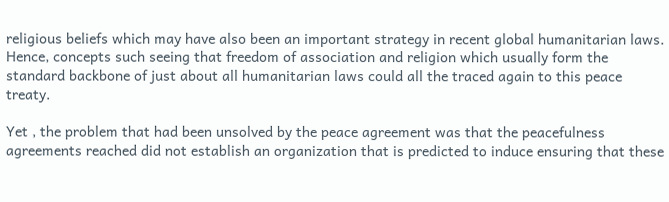religious beliefs which may have also been an important strategy in recent global humanitarian laws. Hence, concepts such seeing that freedom of association and religion which usually form the standard backbone of just about all humanitarian laws could all the traced again to this peace treaty.

Yet , the problem that had been unsolved by the peace agreement was that the peacefulness agreements reached did not establish an organization that is predicted to induce ensuring that these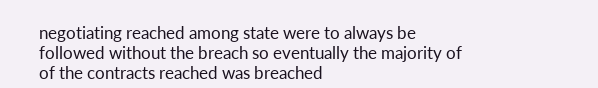negotiating reached among state were to always be followed without the breach so eventually the majority of of the contracts reached was breached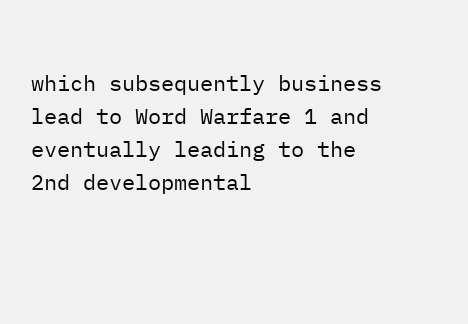which subsequently business lead to Word Warfare 1 and eventually leading to the 2nd developmental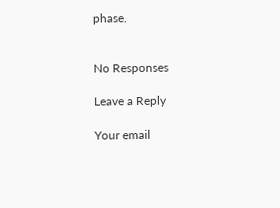phase.


No Responses

Leave a Reply

Your email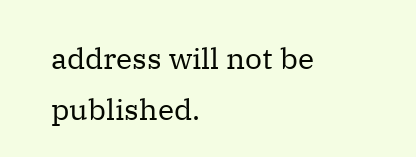address will not be published.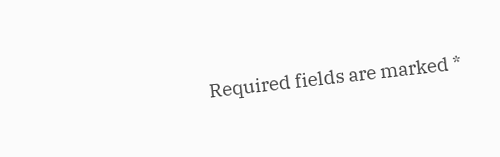Required fields are marked *